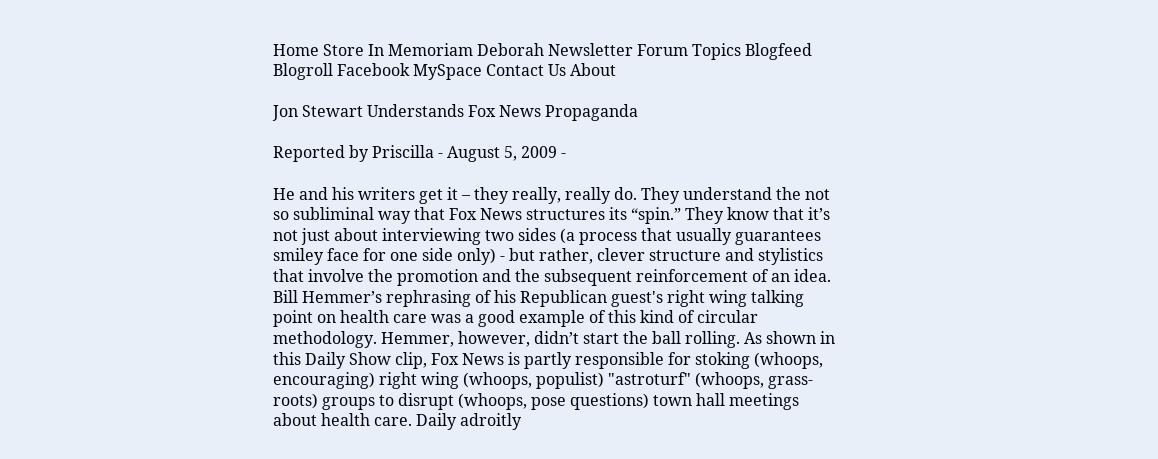Home Store In Memoriam Deborah Newsletter Forum Topics Blogfeed Blogroll Facebook MySpace Contact Us About

Jon Stewart Understands Fox News Propaganda

Reported by Priscilla - August 5, 2009 -

He and his writers get it – they really, really do. They understand the not so subliminal way that Fox News structures its “spin.” They know that it’s not just about interviewing two sides (a process that usually guarantees smiley face for one side only) - but rather, clever structure and stylistics that involve the promotion and the subsequent reinforcement of an idea. Bill Hemmer’s rephrasing of his Republican guest's right wing talking point on health care was a good example of this kind of circular methodology. Hemmer, however, didn’t start the ball rolling. As shown in this Daily Show clip, Fox News is partly responsible for stoking (whoops, encouraging) right wing (whoops, populist) "astroturf" (whoops, grass-roots) groups to disrupt (whoops, pose questions) town hall meetings about health care. Daily adroitly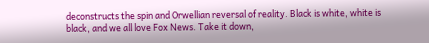deconstructs the spin and Orwellian reversal of reality. Black is white, white is black, and we all love Fox News. Take it down,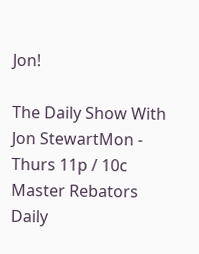Jon!

The Daily Show With Jon StewartMon - Thurs 11p / 10c
Master Rebators
Daily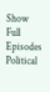Show
Full Episodes
Political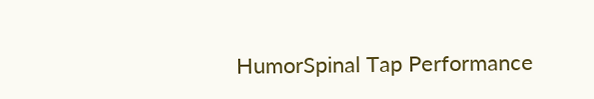HumorSpinal Tap Performance